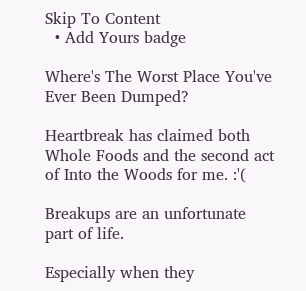Skip To Content
  • Add Yours badge

Where's The Worst Place You've Ever Been Dumped?

Heartbreak has claimed both Whole Foods and the second act of Into the Woods for me. :'(

Breakups are an unfortunate part of life.

Especially when they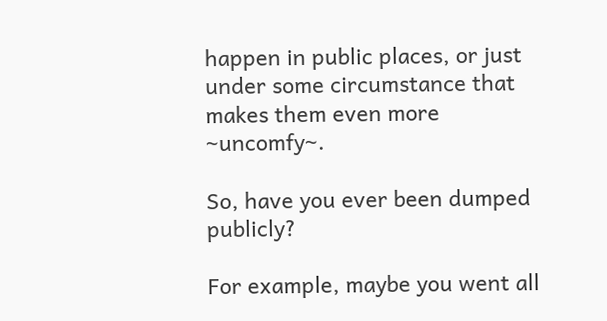happen in public places, or just under some circumstance that makes them even more ~uncomfy~.

So, have you ever been dumped publicly?

For example, maybe you went all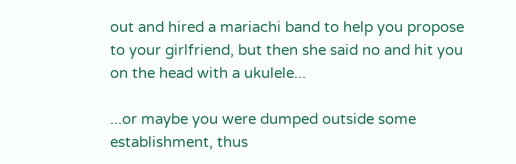out and hired a mariachi band to help you propose to your girlfriend, but then she said no and hit you on the head with a ukulele...

...or maybe you were dumped outside some establishment, thus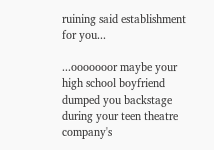ruining said establishment for you...

...ooooooor maybe your high school boyfriend dumped you backstage during your teen theatre company's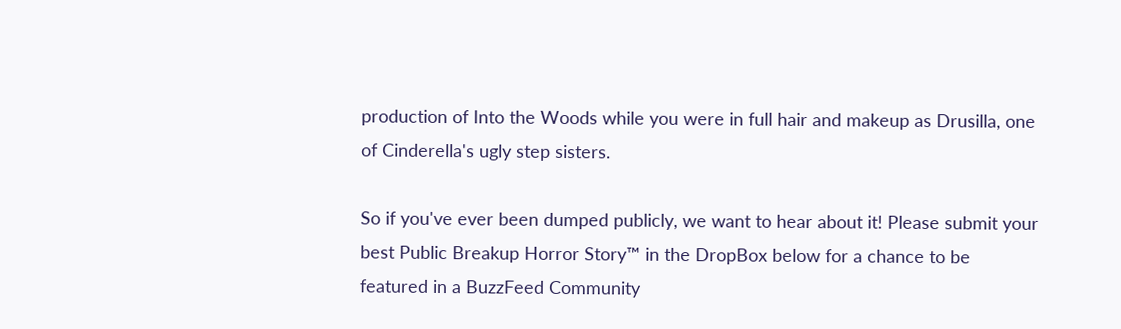production of Into the Woods while you were in full hair and makeup as Drusilla, one of Cinderella's ugly step sisters.

So if you've ever been dumped publicly, we want to hear about it! Please submit your best Public Breakup Horror Story™ in the DropBox below for a chance to be featured in a BuzzFeed Community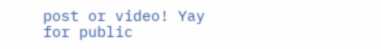post or video! Yay for public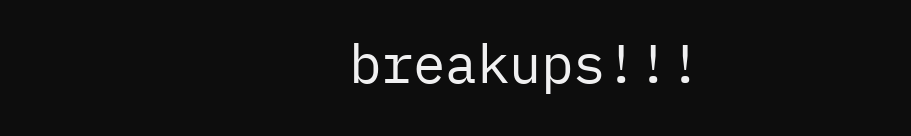breakups!!!